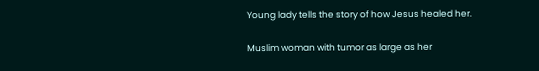Young lady tells the story of how Jesus healed her.

Muslim woman with tumor as large as her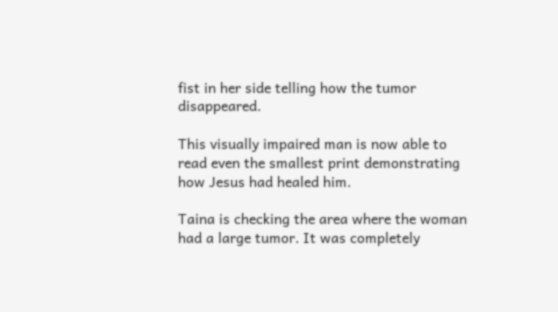fist in her side telling how the tumor disappeared.

This visually impaired man is now able to read even the smallest print demonstrating how Jesus had healed him.

Taina is checking the area where the woman had a large tumor. It was completely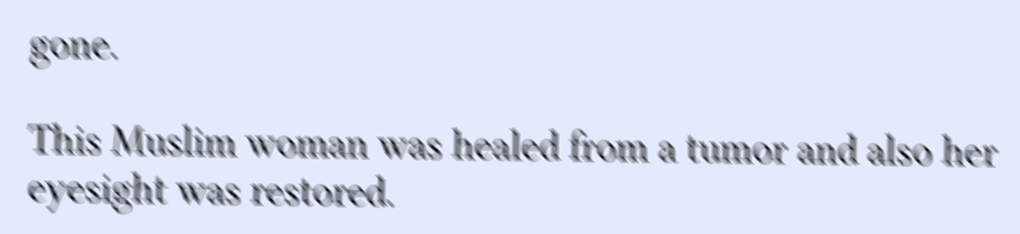gone.

This Muslim woman was healed from a tumor and also her eyesight was restored.